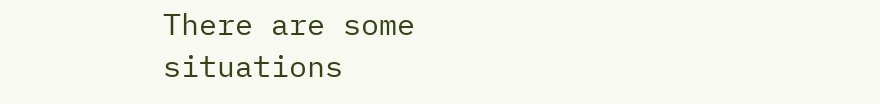There are some situations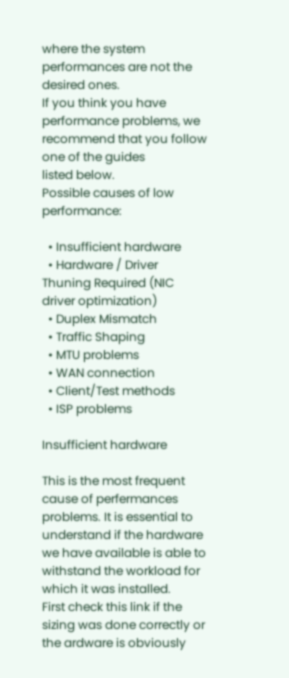where the system performances are not the desired ones.
If you think you have performance problems, we recommend that you follow one of the guides
listed below.
Possible causes of low performance:

  • Insufficient hardware
  • Hardware / Driver Thuning Required (NIC driver optimization)
  • Duplex Mismatch
  • Traffic Shaping
  • MTU problems
  • WAN connection
  • Client/Test methods
  • ISP problems

Insufficient hardware

This is the most frequent cause of perfermances problems. It is essential to understand if the hardware we have available is able to withstand the workload for which it was installed.
First check this link if the sizing was done correctly or the ardware is obviously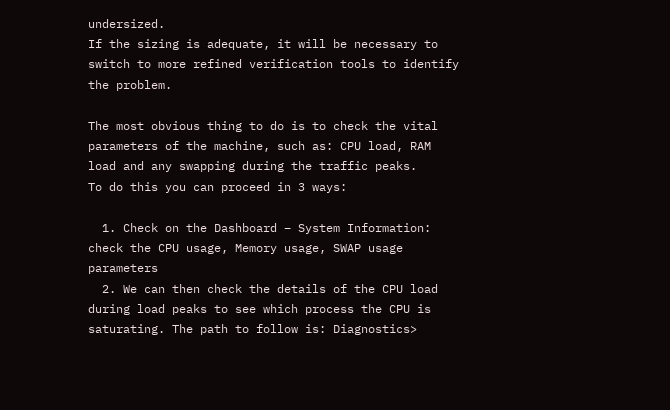undersized.
If the sizing is adequate, it will be necessary to switch to more refined verification tools to identify the problem.

The most obvious thing to do is to check the vital parameters of the machine, such as: CPU load, RAM load and any swapping during the traffic peaks.
To do this you can proceed in 3 ways:

  1. Check on the Dashboard – System Information: check the CPU usage, Memory usage, SWAP usage parameters
  2. We can then check the details of the CPU load during load peaks to see which process the CPU is saturating. The path to follow is: Diagnostics>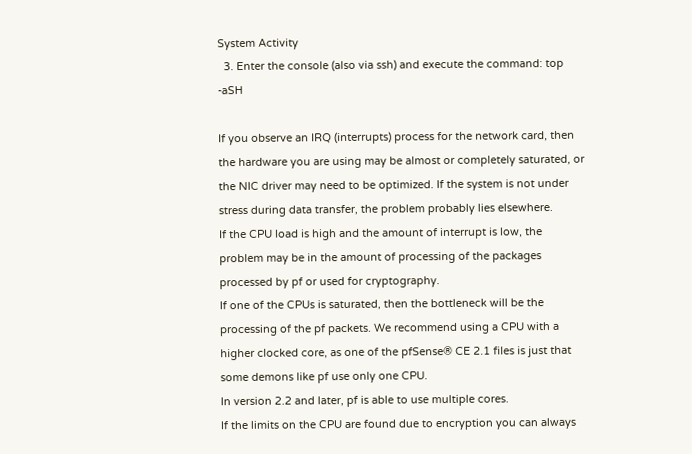System Activity
  3. Enter the console (also via ssh) and execute the command: top -aSH

If you observe an IRQ (interrupts) process for the network card, then the hardware you are using may be almost or completely saturated, or the NIC driver may need to be optimized. If the system is not under stress during data transfer, the problem probably lies elsewhere.
If the CPU load is high and the amount of interrupt is low, the problem may be in the amount of processing of the packages processed by pf or used for cryptography.
If one of the CPUs is saturated, then the bottleneck will be the processing of the pf packets. We recommend using a CPU with a higher clocked core, as one of the pfSense® CE 2.1 files is just that some demons like pf use only one CPU.
In version 2.2 and later, pf is able to use multiple cores.
If the limits on the CPU are found due to encryption you can always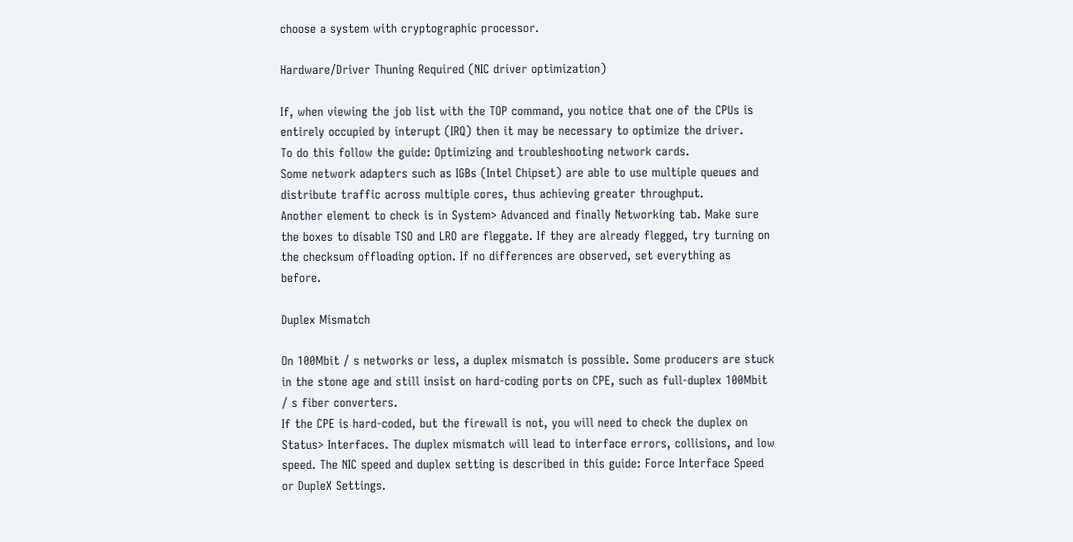choose a system with cryptographic processor.

Hardware/Driver Thuning Required (NIC driver optimization)

If, when viewing the job list with the TOP command, you notice that one of the CPUs is entirely occupied by interupt (IRQ) then it may be necessary to optimize the driver.
To do this follow the guide: Optimizing and troubleshooting network cards.
Some network adapters such as IGBs (Intel Chipset) are able to use multiple queues and distribute traffic across multiple cores, thus achieving greater throughput.
Another element to check is in System> Advanced and finally Networking tab. Make sure the boxes to disable TSO and LRO are fleggate. If they are already flegged, try turning on the checksum offloading option. If no differences are observed, set everything as before.

Duplex Mismatch

On 100Mbit / s networks or less, a duplex mismatch is possible. Some producers are stuck in the stone age and still insist on hard-coding ports on CPE, such as full-duplex 100Mbit / s fiber converters.
If the CPE is hard-coded, but the firewall is not, you will need to check the duplex on Status> Interfaces. The duplex mismatch will lead to interface errors, collisions, and low speed. The NIC speed and duplex setting is described in this guide: Force Interface Speed or DupleX Settings.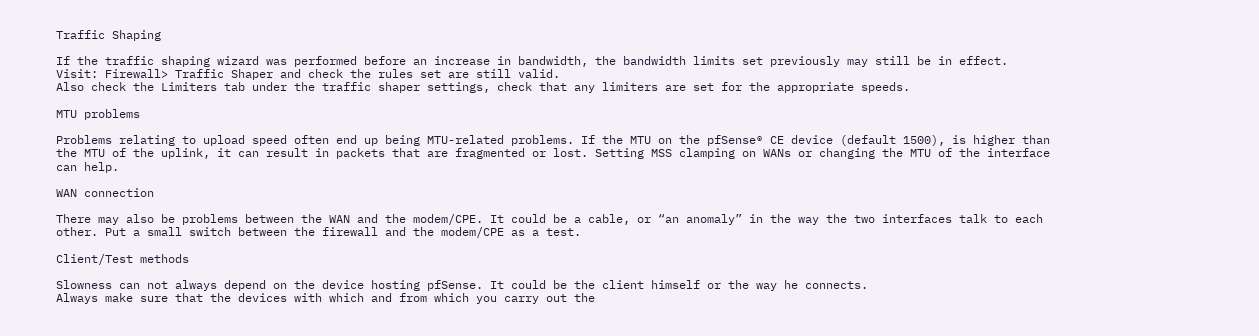Traffic Shaping

If the traffic shaping wizard was performed before an increase in bandwidth, the bandwidth limits set previously may still be in effect. Visit: Firewall> Traffic Shaper and check the rules set are still valid.
Also check the Limiters tab under the traffic shaper settings, check that any limiters are set for the appropriate speeds.

MTU problems

Problems relating to upload speed often end up being MTU-related problems. If the MTU on the pfSense® CE device (default 1500), is higher than the MTU of the uplink, it can result in packets that are fragmented or lost. Setting MSS clamping on WANs or changing the MTU of the interface can help.

WAN connection

There may also be problems between the WAN and the modem/CPE. It could be a cable, or “an anomaly” in the way the two interfaces talk to each other. Put a small switch between the firewall and the modem/CPE as a test.

Client/Test methods

Slowness can not always depend on the device hosting pfSense. It could be the client himself or the way he connects.
Always make sure that the devices with which and from which you carry out the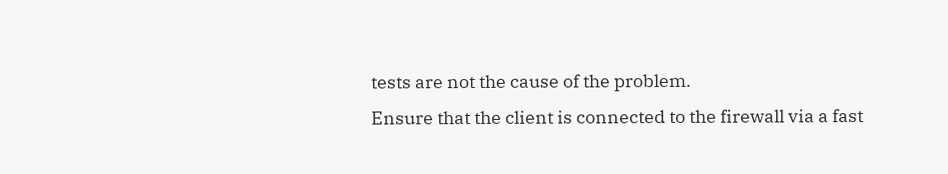tests are not the cause of the problem.
Ensure that the client is connected to the firewall via a fast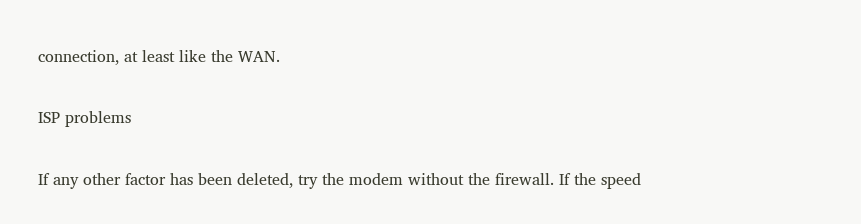connection, at least like the WAN.

ISP problems

If any other factor has been deleted, try the modem without the firewall. If the speed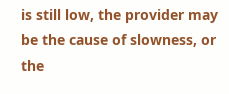is still low, the provider may be the cause of slowness, or the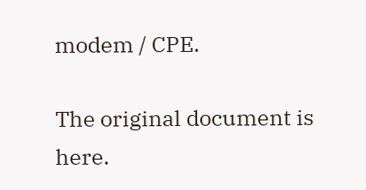modem / CPE.

The original document is here.